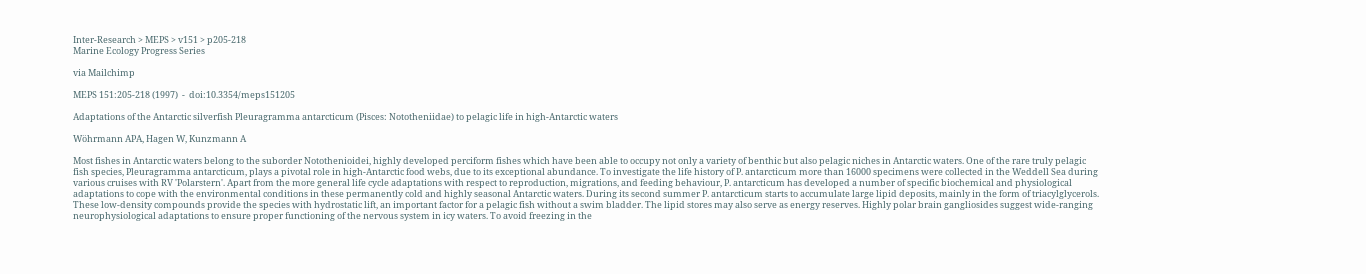Inter-Research > MEPS > v151 > p205-218
Marine Ecology Progress Series

via Mailchimp

MEPS 151:205-218 (1997)  -  doi:10.3354/meps151205

Adaptations of the Antarctic silverfish Pleuragramma antarcticum (Pisces: Nototheniidae) to pelagic life in high-Antarctic waters

Wöhrmann APA, Hagen W, Kunzmann A

Most fishes in Antarctic waters belong to the suborder Notothenioidei, highly developed perciform fishes which have been able to occupy not only a variety of benthic but also pelagic niches in Antarctic waters. One of the rare truly pelagic fish species, Pleuragramma antarcticum, plays a pivotal role in high-Antarctic food webs, due to its exceptional abundance. To investigate the life history of P. antarcticum more than 16000 specimens were collected in the Weddell Sea during various cruises with RV 'Polarstern'. Apart from the more general life cycle adaptations with respect to reproduction, migrations, and feeding behaviour, P. antarcticum has developed a number of specific biochemical and physiological adaptations to cope with the environmental conditions in these permanently cold and highly seasonal Antarctic waters. During its second summer P. antarcticum starts to accumulate large lipid deposits, mainly in the form of triacylglycerols. These low-density compounds provide the species with hydrostatic lift, an important factor for a pelagic fish without a swim bladder. The lipid stores may also serve as energy reserves. Highly polar brain gangliosides suggest wide-ranging neurophysiological adaptations to ensure proper functioning of the nervous system in icy waters. To avoid freezing in the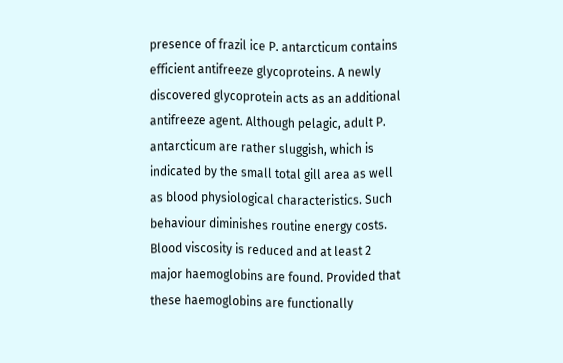presence of frazil ice P. antarcticum contains efficient antifreeze glycoproteins. A newly discovered glycoprotein acts as an additional antifreeze agent. Although pelagic, adult P. antarcticum are rather sluggish, which is indicated by the small total gill area as well as blood physiological characteristics. Such behaviour diminishes routine energy costs. Blood viscosity is reduced and at least 2 major haemoglobins are found. Provided that these haemoglobins are functionally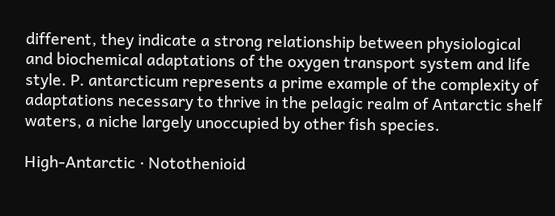different, they indicate a strong relationship between physiological and biochemical adaptations of the oxygen transport system and life style. P. antarcticum represents a prime example of the complexity of adaptations necessary to thrive in the pelagic realm of Antarctic shelf waters, a niche largely unoccupied by other fish species.

High-Antarctic · Notothenioid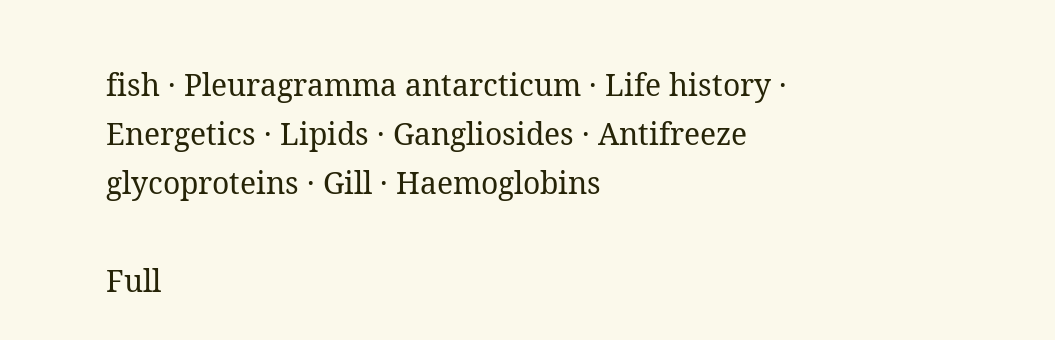fish · Pleuragramma antarcticum · Life history · Energetics · Lipids · Gangliosides · Antifreeze glycoproteins · Gill · Haemoglobins

Full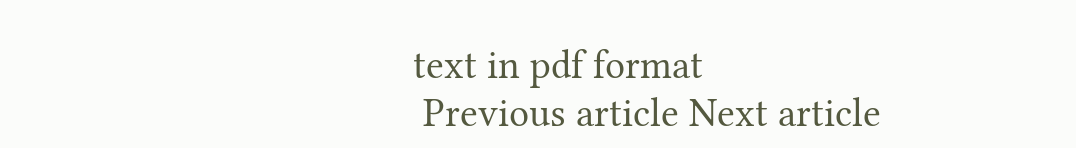text in pdf format
 Previous article Next article